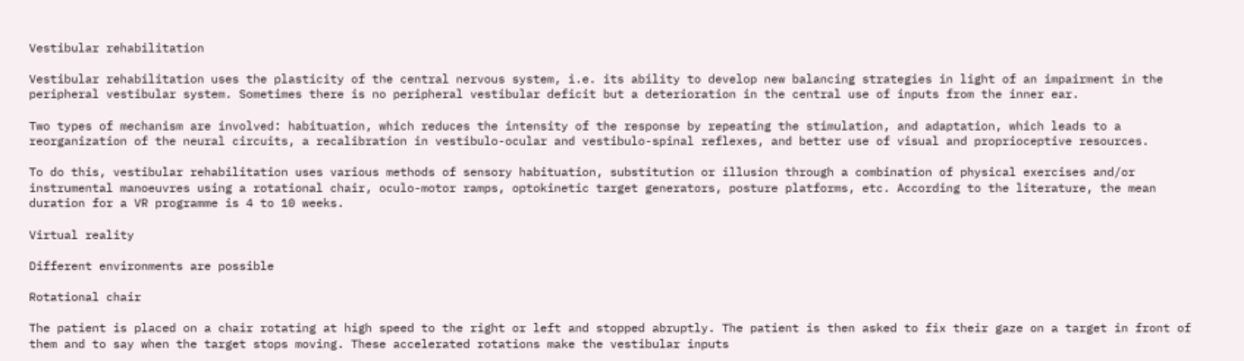Vestibular rehabilitation

Vestibular rehabilitation uses the plasticity of the central nervous system, i.e. its ability to develop new balancing strategies in light of an impairment in the peripheral vestibular system. Sometimes there is no peripheral vestibular deficit but a deterioration in the central use of inputs from the inner ear.

Two types of mechanism are involved: habituation, which reduces the intensity of the response by repeating the stimulation, and adaptation, which leads to a reorganization of the neural circuits, a recalibration in vestibulo-ocular and vestibulo-spinal reflexes, and better use of visual and proprioceptive resources.

To do this, vestibular rehabilitation uses various methods of sensory habituation, substitution or illusion through a combination of physical exercises and/or instrumental manoeuvres using a rotational chair, oculo-motor ramps, optokinetic target generators, posture platforms, etc. According to the literature, the mean duration for a VR programme is 4 to 10 weeks.

Virtual reality

Different environments are possible

Rotational chair

The patient is placed on a chair rotating at high speed to the right or left and stopped abruptly. The patient is then asked to fix their gaze on a target in front of them and to say when the target stops moving. These accelerated rotations make the vestibular inputs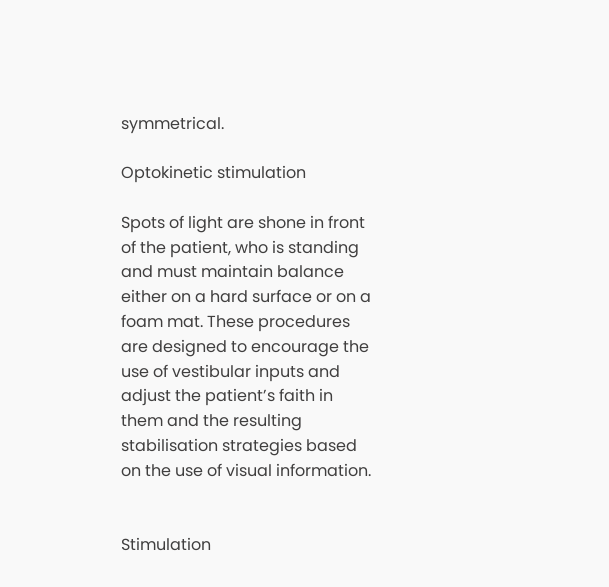symmetrical.

Optokinetic stimulation

Spots of light are shone in front of the patient, who is standing and must maintain balance either on a hard surface or on a foam mat. These procedures are designed to encourage the use of vestibular inputs and adjust the patient’s faith in them and the resulting stabilisation strategies based on the use of visual information.


Stimulation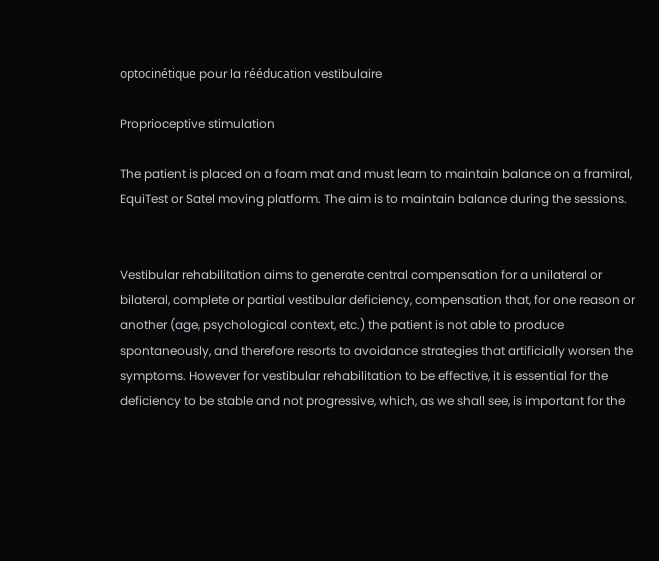optocinétique pour la rééducation vestibulaire

Proprioceptive stimulation

The patient is placed on a foam mat and must learn to maintain balance on a framiral, EquiTest or Satel moving platform. The aim is to maintain balance during the sessions.


Vestibular rehabilitation aims to generate central compensation for a unilateral or bilateral, complete or partial vestibular deficiency, compensation that, for one reason or another (age, psychological context, etc.) the patient is not able to produce spontaneously, and therefore resorts to avoidance strategies that artificially worsen the symptoms. However for vestibular rehabilitation to be effective, it is essential for the deficiency to be stable and not progressive, which, as we shall see, is important for the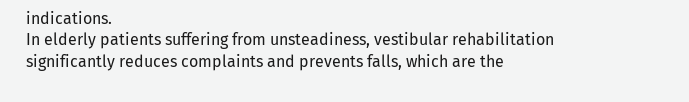indications.
In elderly patients suffering from unsteadiness, vestibular rehabilitation significantly reduces complaints and prevents falls, which are the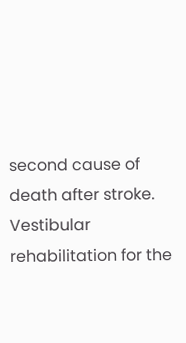second cause of death after stroke.
Vestibular rehabilitation for the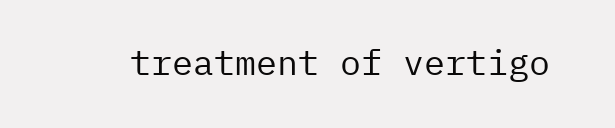treatment of vertigo